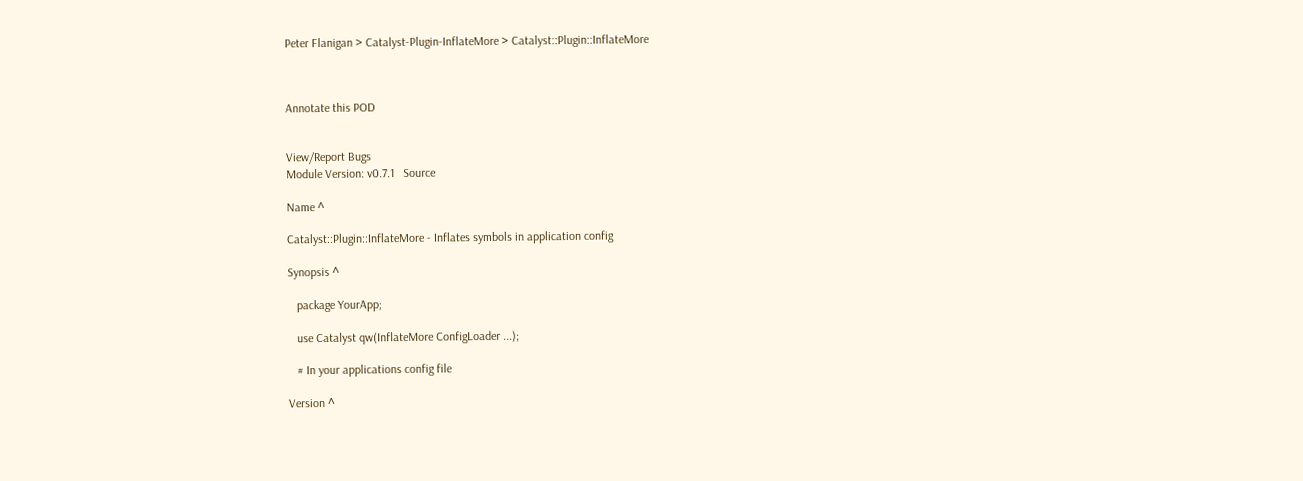Peter Flanigan > Catalyst-Plugin-InflateMore > Catalyst::Plugin::InflateMore



Annotate this POD


View/Report Bugs
Module Version: v0.7.1   Source

Name ^

Catalyst::Plugin::InflateMore - Inflates symbols in application config

Synopsis ^

   package YourApp;

   use Catalyst qw(InflateMore ConfigLoader ...);

   # In your applications config file

Version ^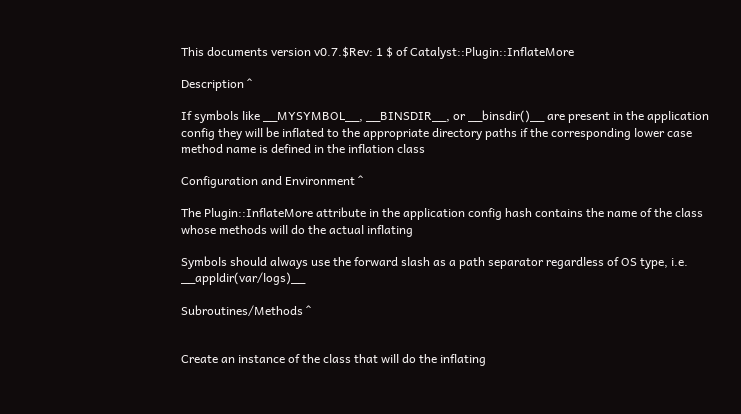This documents version v0.7.$Rev: 1 $ of Catalyst::Plugin::InflateMore

Description ^

If symbols like __MYSYMBOL__, __BINSDIR__, or __binsdir()__ are present in the application config they will be inflated to the appropriate directory paths if the corresponding lower case method name is defined in the inflation class

Configuration and Environment ^

The Plugin::InflateMore attribute in the application config hash contains the name of the class whose methods will do the actual inflating

Symbols should always use the forward slash as a path separator regardless of OS type, i.e. __appldir(var/logs)__

Subroutines/Methods ^


Create an instance of the class that will do the inflating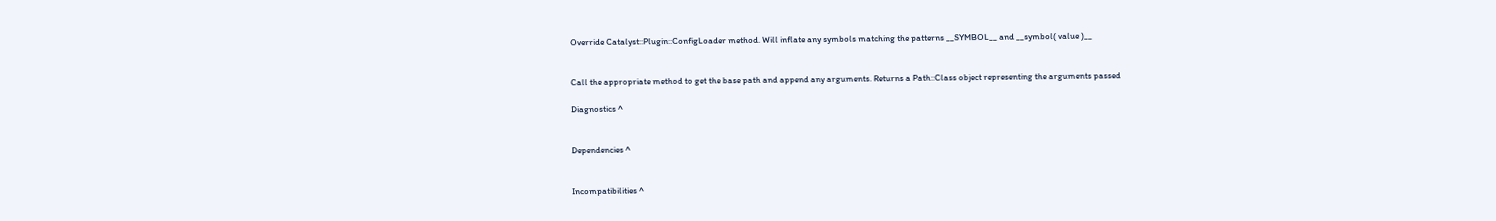Override Catalyst::Plugin::ConfigLoader method. Will inflate any symbols matching the patterns __SYMBOL__ and __symbol( value )__


Call the appropriate method to get the base path and append any arguments. Returns a Path::Class object representing the arguments passed

Diagnostics ^


Dependencies ^


Incompatibilities ^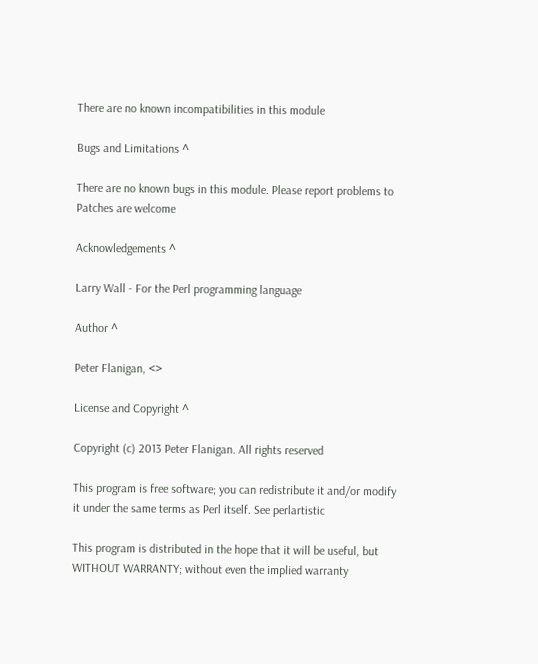There are no known incompatibilities in this module

Bugs and Limitations ^

There are no known bugs in this module. Please report problems to Patches are welcome

Acknowledgements ^

Larry Wall - For the Perl programming language

Author ^

Peter Flanigan, <>

License and Copyright ^

Copyright (c) 2013 Peter Flanigan. All rights reserved

This program is free software; you can redistribute it and/or modify it under the same terms as Perl itself. See perlartistic

This program is distributed in the hope that it will be useful, but WITHOUT WARRANTY; without even the implied warranty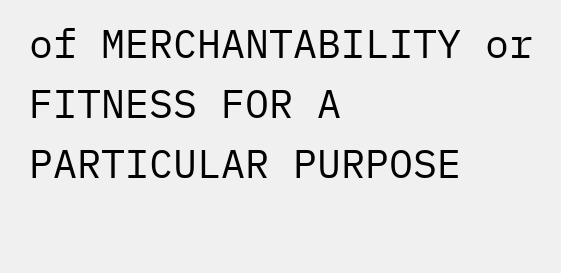of MERCHANTABILITY or FITNESS FOR A PARTICULAR PURPOSE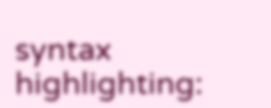syntax highlighting: